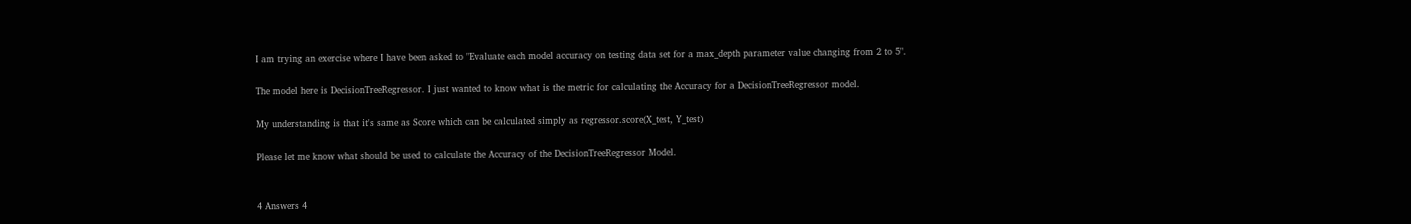I am trying an exercise where I have been asked to "Evaluate each model accuracy on testing data set for a max_depth parameter value changing from 2 to 5".

The model here is DecisionTreeRegressor. I just wanted to know what is the metric for calculating the Accuracy for a DecisionTreeRegressor model.

My understanding is that it's same as Score which can be calculated simply as regressor.score(X_test, Y_test)

Please let me know what should be used to calculate the Accuracy of the DecisionTreeRegressor Model.


4 Answers 4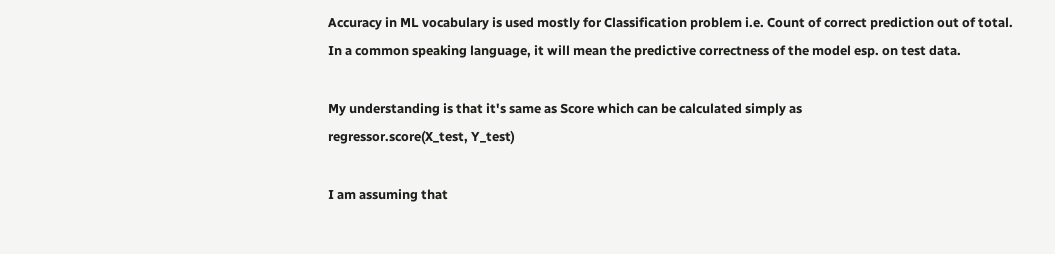Accuracy in ML vocabulary is used mostly for Classification problem i.e. Count of correct prediction out of total.
In a common speaking language, it will mean the predictive correctness of the model esp. on test data.

My understanding is that it's same as Score which can be calculated simply as
regressor.score(X_test, Y_test)

I am assuming that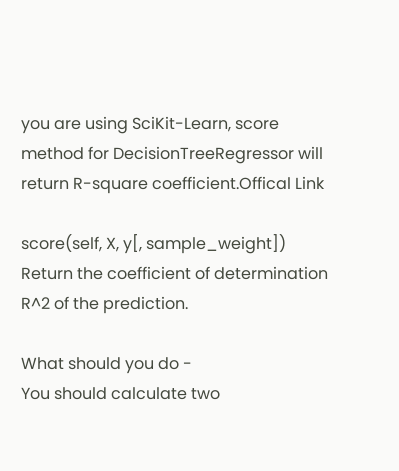you are using SciKit-Learn, score method for DecisionTreeRegressor will return R-square coefficient.Offical Link

score(self, X, y[, sample_weight])
Return the coefficient of determination R^2 of the prediction.

What should you do -
You should calculate two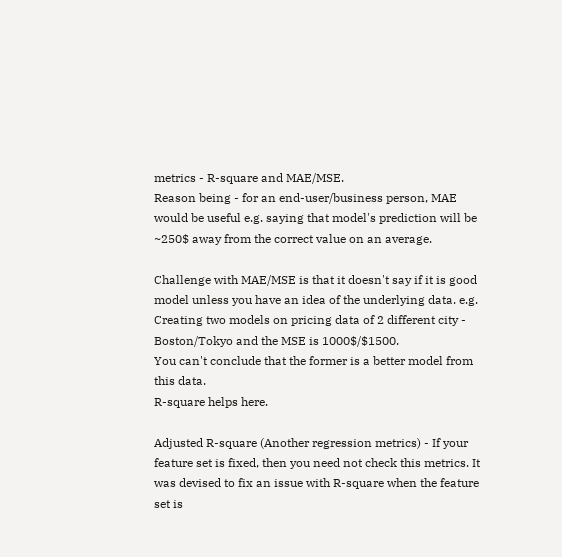metrics - R-square and MAE/MSE.
Reason being - for an end-user/business person, MAE would be useful e.g. saying that model's prediction will be ~250$ away from the correct value on an average.

Challenge with MAE/MSE is that it doesn't say if it is good model unless you have an idea of the underlying data. e.g. Creating two models on pricing data of 2 different city - Boston/Tokyo and the MSE is 1000$/$1500.
You can't conclude that the former is a better model from this data.
R-square helps here.

Adjusted R-square (Another regression metrics) - If your feature set is fixed, then you need not check this metrics. It was devised to fix an issue with R-square when the feature set is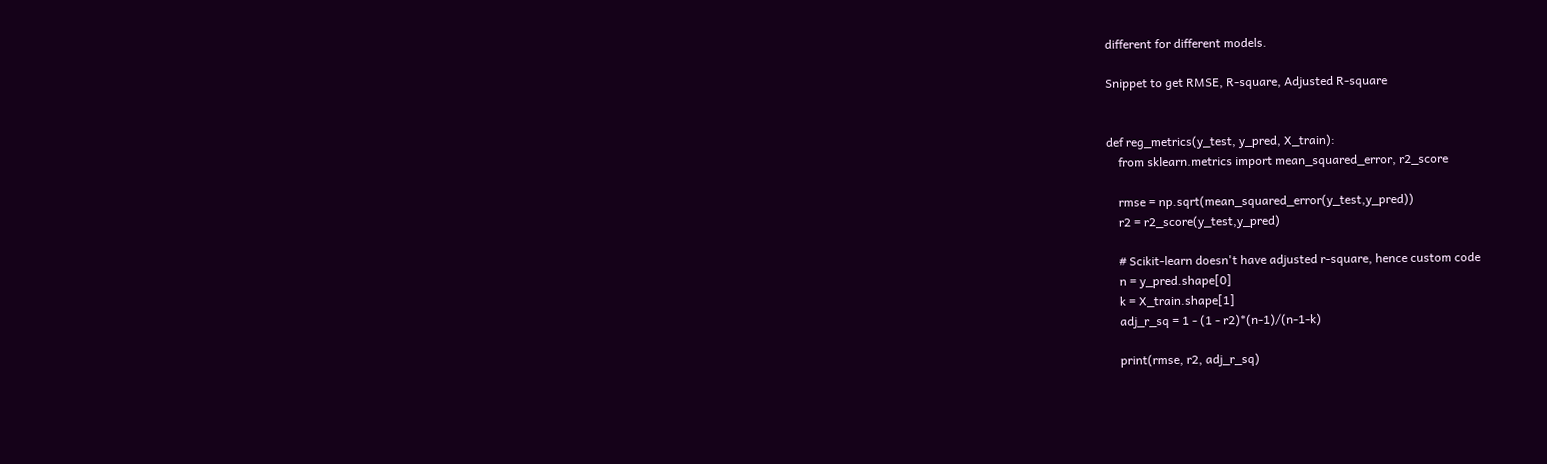different for different models.

Snippet to get RMSE, R-square, Adjusted R-square


def reg_metrics(y_test, y_pred, X_train):
    from sklearn.metrics import mean_squared_error, r2_score

    rmse = np.sqrt(mean_squared_error(y_test,y_pred))
    r2 = r2_score(y_test,y_pred)

    # Scikit-learn doesn't have adjusted r-square, hence custom code
    n = y_pred.shape[0]
    k = X_train.shape[1]
    adj_r_sq = 1 - (1 - r2)*(n-1)/(n-1-k)

    print(rmse, r2, adj_r_sq)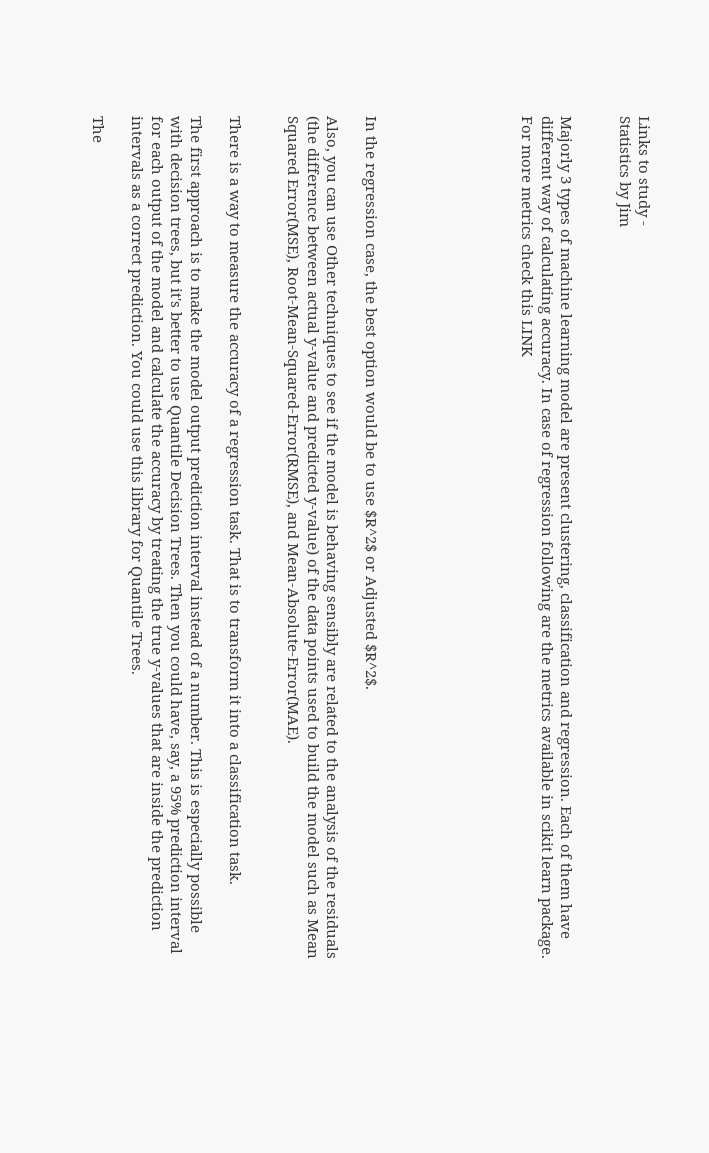Links to study -
Statistics by Jim


Majorly 3 types of machine learning model are present clustering, classification and regression. Each of them have different way of calculating accuracy. In case of regression following are the metrics available in scikit learn package. For more metrics check this LINK







In the regression case, the best option would be to use $R^2$ or Adjusted $R^2$.

Also, you can use Other techniques to see if the model is behaving sensibly are related to the analysis of the residuals (the difference between actual y-value and predicted y-value) of the data points used to build the model such as Mean Squared Error(MSE), Root-Mean-Squared-Error(RMSE), and Mean-Absolute-Error(MAE).


There is a way to measure the accuracy of a regression task. That is to transform it into a classification task.

The first approach is to make the model output prediction interval instead of a number. This is especially possible with decision trees, but it's better to use Quantile Decision Trees. Then you could have, say, a 95% prediction interval for each output of the model and calculate the accuracy by treating the true y-values that are inside the prediction intervals as a correct prediction. You could use this library for Quantile Trees.

The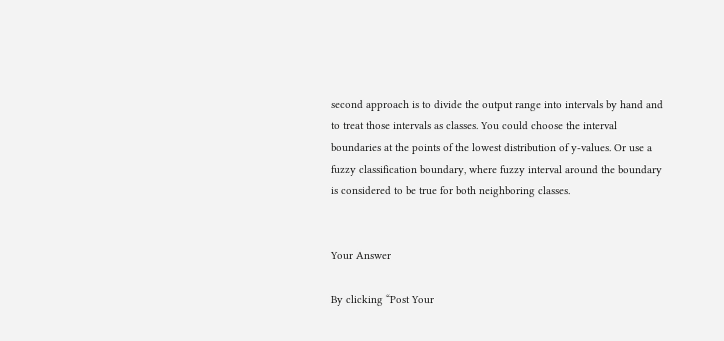second approach is to divide the output range into intervals by hand and to treat those intervals as classes. You could choose the interval boundaries at the points of the lowest distribution of y-values. Or use a fuzzy classification boundary, where fuzzy interval around the boundary is considered to be true for both neighboring classes.


Your Answer

By clicking “Post Your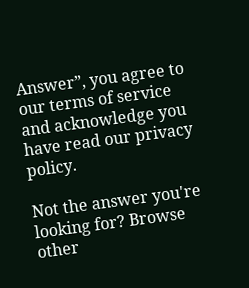Answer”, you agree to our terms of service and acknowledge you have read our privacy policy.

Not the answer you're looking for? Browse other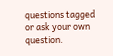questions tagged or ask your own question.